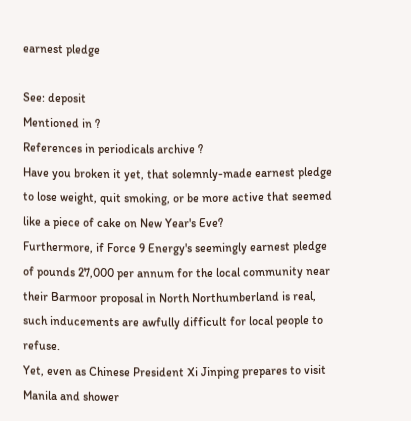earnest pledge

See: deposit
Mentioned in ?
References in periodicals archive ?
Have you broken it yet, that solemnly-made earnest pledge to lose weight, quit smoking, or be more active that seemed like a piece of cake on New Year's Eve?
Furthermore, if Force 9 Energy's seemingly earnest pledge of pounds 27,000 per annum for the local community near their Barmoor proposal in North Northumberland is real, such inducements are awfully difficult for local people to refuse.
Yet, even as Chinese President Xi Jinping prepares to visit Manila and shower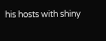his hosts with shiny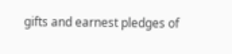gifts and earnest pledges of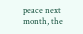peace next month, the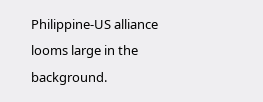Philippine-US alliance looms large in the background.